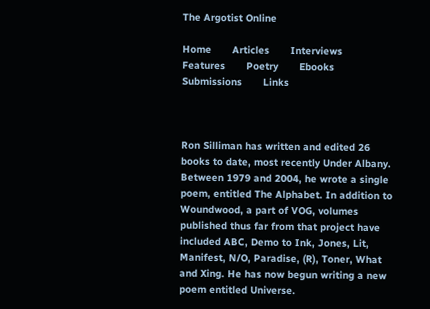The Argotist Online

Home       Articles       Interviews       Features       Poetry       Ebooks       Submissions       Links



Ron Silliman has written and edited 26 books to date, most recently Under Albany. Between 1979 and 2004, he wrote a single poem, entitled The Alphabet. In addition to Woundwood, a part of VOG, volumes published thus far from that project have included ABC, Demo to Ink, Jones, Lit, Manifest, N/O, Paradise, (R), Toner, What and Xing. He has now begun writing a new poem entitled Universe.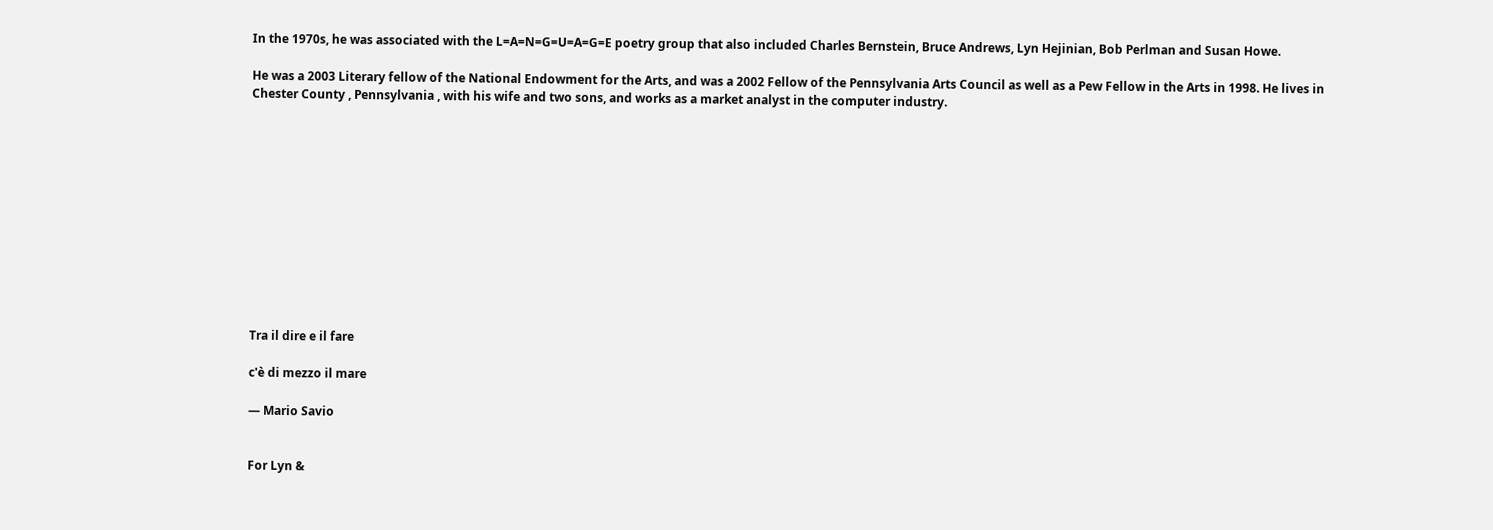In the 1970s, he was associated with the L=A=N=G=U=A=G=E poetry group that also included Charles Bernstein, Bruce Andrews, Lyn Hejinian, Bob Perlman and Susan Howe.

He was a 2003 Literary fellow of the National Endowment for the Arts, and was a 2002 Fellow of the Pennsylvania Arts Council as well as a Pew Fellow in the Arts in 1998. He lives in
Chester County , Pennsylvania , with his wife and two sons, and works as a market analyst in the computer industry.












Tra il dire e il fare

c'è di mezzo il mare

— Mario Savio


For Lyn &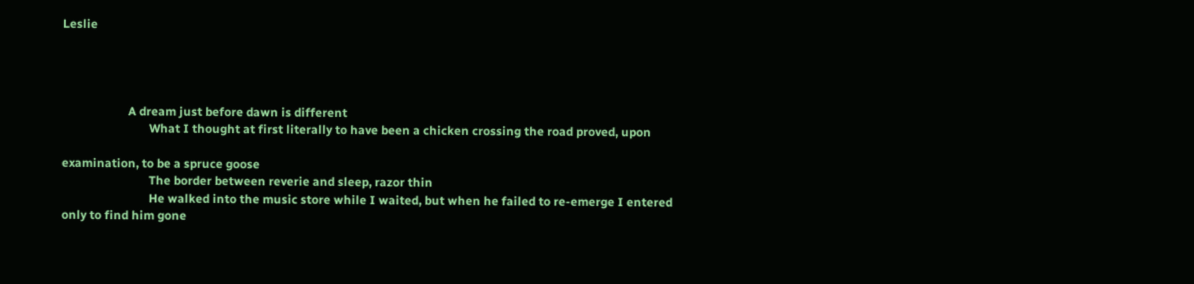Leslie




                      A dream just before dawn is different
                             What I thought at first literally to have been a chicken crossing the road proved, upon

examination, to be a spruce goose
                             The border between reverie and sleep, razor thin
                             He walked into the music store while I waited, but when he failed to re-emerge I entered
only to find him gone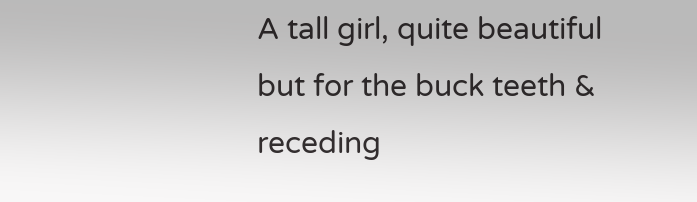A tall girl, quite beautiful but for the buck teeth & receding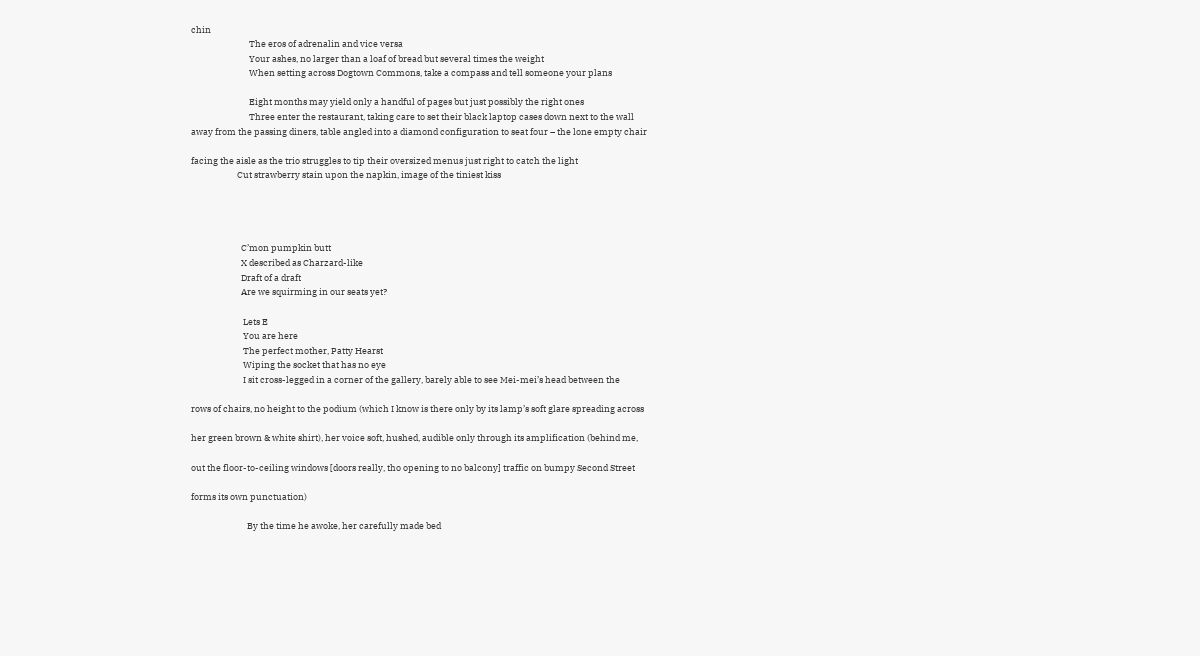chin
                             The eros of adrenalin and vice versa
                             Your ashes, no larger than a loaf of bread but several times the weight
                             When setting across Dogtown Commons, take a compass and tell someone your plans

                             Eight months may yield only a handful of pages but just possibly the right ones
                             Three enter the restaurant, taking care to set their black laptop cases down next to the wall
away from the passing diners, table angled into a diamond configuration to seat four – the lone empty chair

facing the aisle as the trio struggles to tip their oversized menus just right to catch the light
                       Cut strawberry stain upon the napkin, image of the tiniest kiss




                         C’mon pumpkin butt
                         X described as Charzard-like
                         Draft of a draft
                         Are we squirming in our seats yet?

                          Lets E
                          You are here
                          The perfect mother, Patty Hearst
                          Wiping the socket that has no eye
                          I sit cross-legged in a corner of the gallery, barely able to see Mei-mei’s head between the

rows of chairs, no height to the podium (which I know is there only by its lamp’s soft glare spreading across

her green brown & white shirt), her voice soft, hushed, audible only through its amplification (behind me,

out the floor-to-ceiling windows [doors really, tho opening to no balcony] traffic on bumpy Second Street

forms its own punctuation)

                            By the time he awoke, her carefully made bed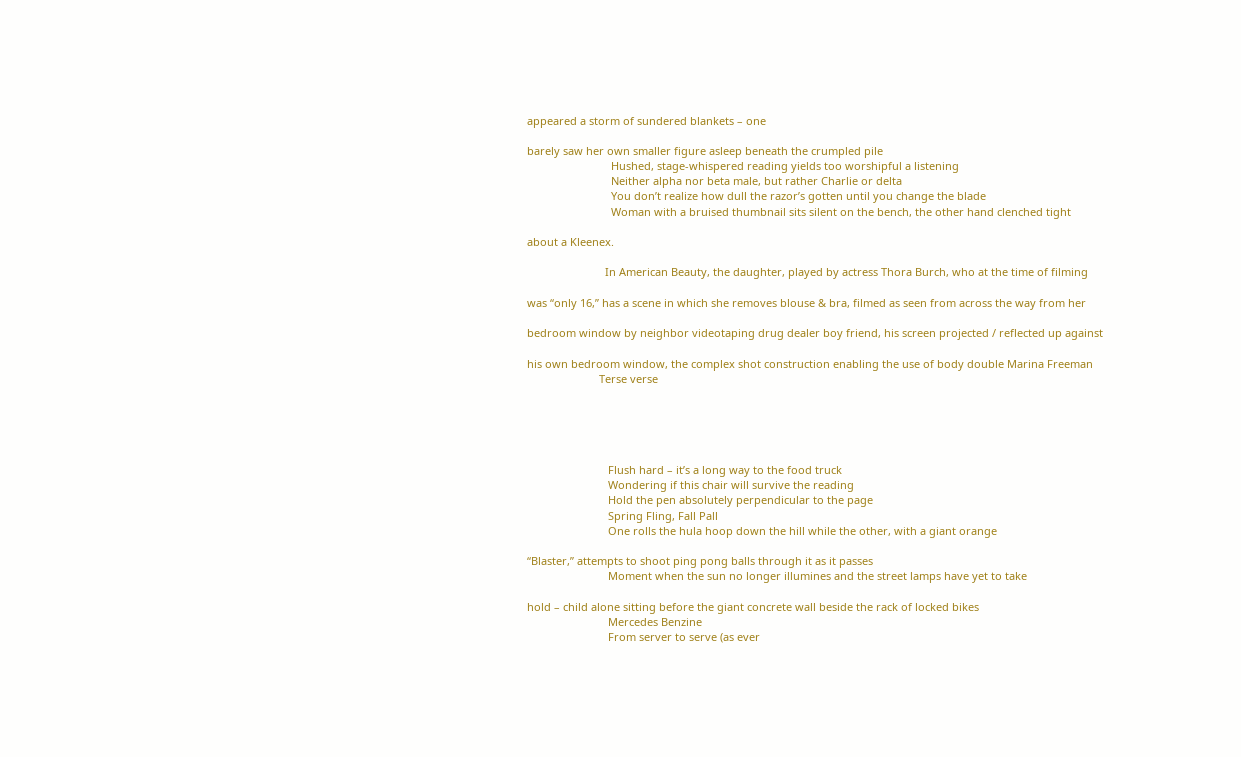appeared a storm of sundered blankets – one

barely saw her own smaller figure asleep beneath the crumpled pile
                            Hushed, stage-whispered reading yields too worshipful a listening
                            Neither alpha nor beta male, but rather Charlie or delta
                            You don’t realize how dull the razor’s gotten until you change the blade
                            Woman with a bruised thumbnail sits silent on the bench, the other hand clenched tight

about a Kleenex.

                          In American Beauty, the daughter, played by actress Thora Burch, who at the time of filming

was “only 16,” has a scene in which she removes blouse & bra, filmed as seen from across the way from her

bedroom window by neighbor videotaping drug dealer boy friend, his screen projected / reflected up against

his own bedroom window, the complex shot construction enabling the use of body double Marina Freeman
                        Terse verse





                           Flush hard – it’s a long way to the food truck
                           Wondering if this chair will survive the reading
                           Hold the pen absolutely perpendicular to the page
                           Spring Fling, Fall Pall
                           One rolls the hula hoop down the hill while the other, with a giant orange

“Blaster,” attempts to shoot ping pong balls through it as it passes
                           Moment when the sun no longer illumines and the street lamps have yet to take

hold – child alone sitting before the giant concrete wall beside the rack of locked bikes
                           Mercedes Benzine
                           From server to serve (as ever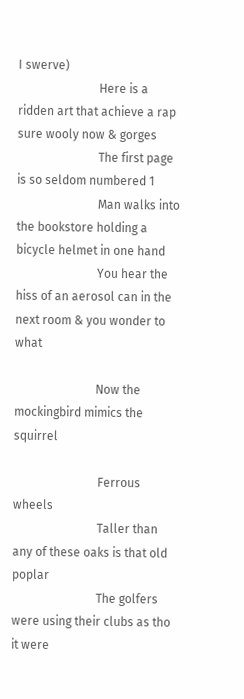I swerve)
                           Here is a ridden art that achieve a rap sure wooly now & gorges
                           The first page is so seldom numbered 1
                           Man walks into the bookstore holding a bicycle helmet in one hand
                           You hear the hiss of an aerosol can in the next room & you wonder to what

                           Now the mockingbird mimics the squirrel

                            Ferrous wheels
                            Taller than any of these oaks is that old poplar
                            The golfers were using their clubs as tho it were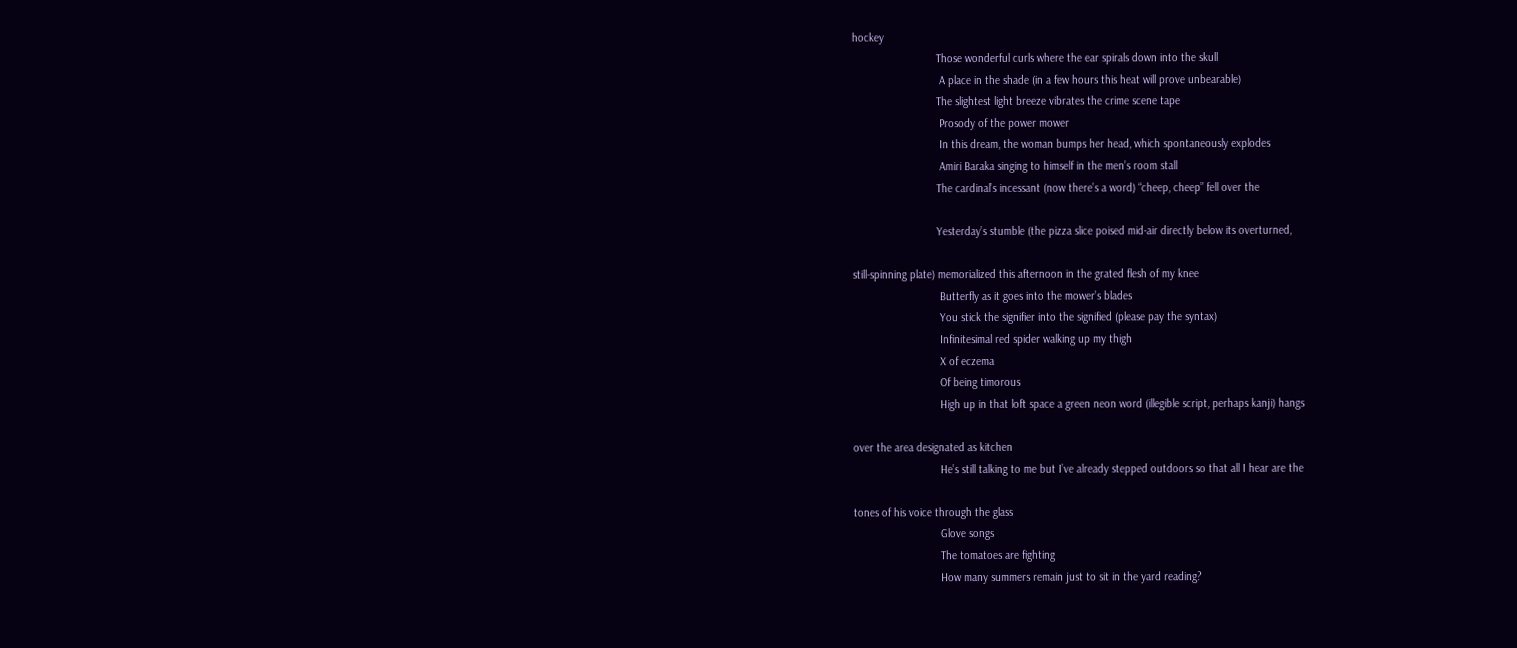hockey
                            Those wonderful curls where the ear spirals down into the skull
                             A place in the shade (in a few hours this heat will prove unbearable)
                            The slightest light breeze vibrates the crime scene tape
                             Prosody of the power mower
                             In this dream, the woman bumps her head, which spontaneously explodes
                             Amiri Baraka singing to himself in the men’s room stall
                            The cardinal’s incessant (now there’s a word) “cheep, cheep” fell over the

                            Yesterday’s stumble (the pizza slice poised mid-air directly below its overturned,

still-spinning plate) memorialized this afternoon in the grated flesh of my knee
                             Butterfly as it goes into the mower’s blades
                             You stick the signifier into the signified (please pay the syntax)
                             Infinitesimal red spider walking up my thigh
                             X of eczema
                             Of being timorous
                             High up in that loft space a green neon word (illegible script, perhaps kanji) hangs

over the area designated as kitchen
                             He’s still talking to me but I’ve already stepped outdoors so that all I hear are the

tones of his voice through the glass
                             Glove songs
                             The tomatoes are fighting
                             How many summers remain just to sit in the yard reading?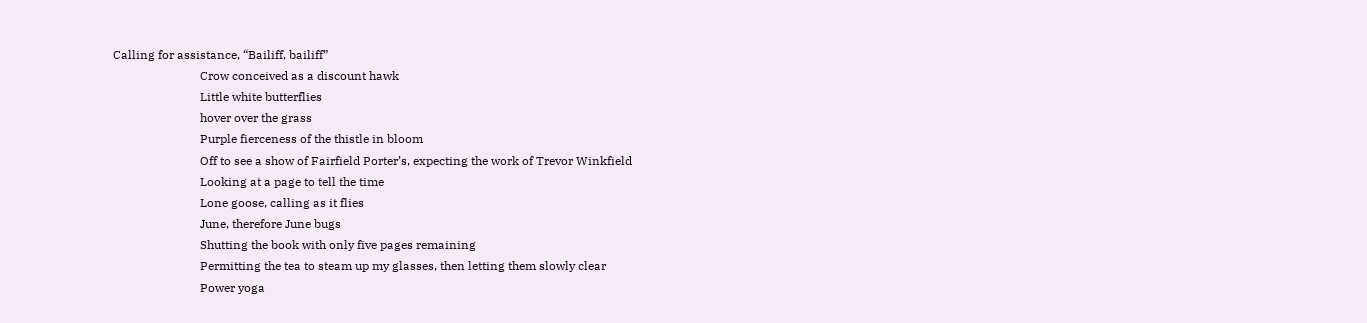Calling for assistance, “Bailiff, bailiff”
                             Crow conceived as a discount hawk
                             Little white butterflies
                             hover over the grass
                             Purple fierceness of the thistle in bloom
                             Off to see a show of Fairfield Porter’s, expecting the work of Trevor Winkfield
                             Looking at a page to tell the time
                             Lone goose, calling as it flies
                             June, therefore June bugs
                             Shutting the book with only five pages remaining
                             Permitting the tea to steam up my glasses, then letting them slowly clear
                             Power yoga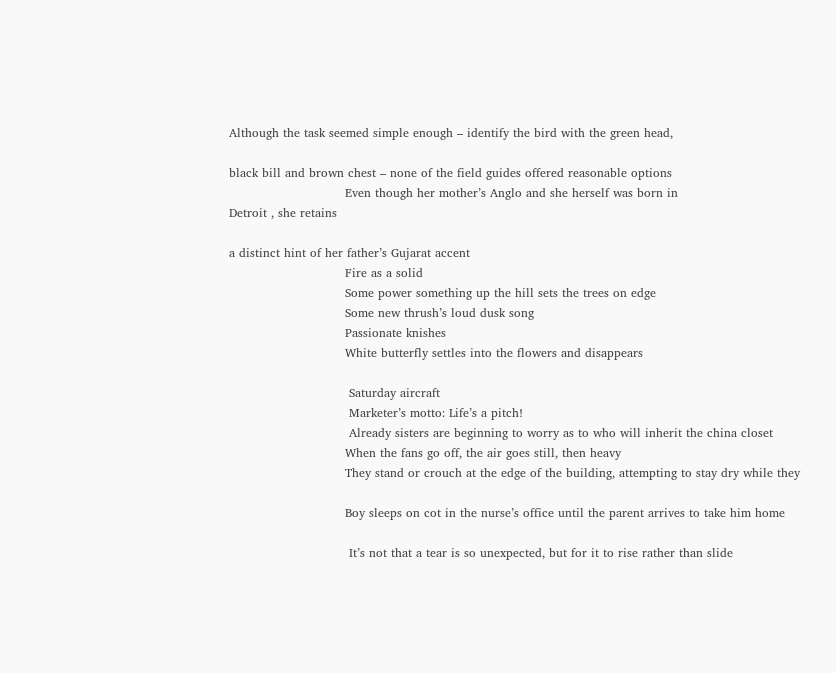Although the task seemed simple enough – identify the bird with the green head,

black bill and brown chest – none of the field guides offered reasonable options
                             Even though her mother’s Anglo and she herself was born in
Detroit , she retains

a distinct hint of her father’s Gujarat accent
                             Fire as a solid
                             Some power something up the hill sets the trees on edge
                             Some new thrush’s loud dusk song
                             Passionate knishes
                             White butterfly settles into the flowers and disappears

                              Saturday aircraft
                              Marketer’s motto: Life’s a pitch!
                              Already sisters are beginning to worry as to who will inherit the china closet
                             When the fans go off, the air goes still, then heavy
                             They stand or crouch at the edge of the building, attempting to stay dry while they

                             Boy sleeps on cot in the nurse’s office until the parent arrives to take him home

                              It’s not that a tear is so unexpected, but for it to rise rather than slide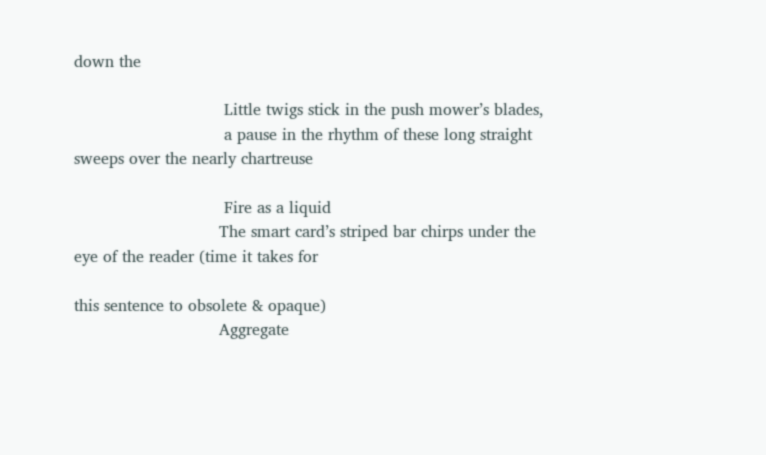down the

                              Little twigs stick in the push mower’s blades,
                              a pause in the rhythm of these long straight sweeps over the nearly chartreuse

                              Fire as a liquid
                             The smart card’s striped bar chirps under the eye of the reader (time it takes for

this sentence to obsolete & opaque)
                             Aggregate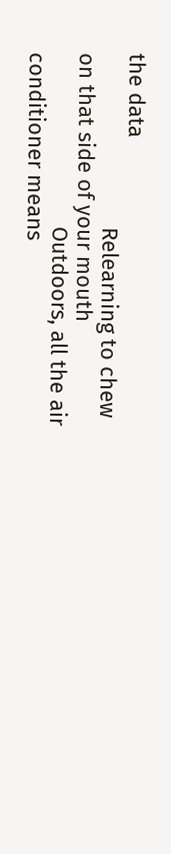the data
                             Relearning to chew on that side of your mouth
                             Outdoors, all the air conditioner means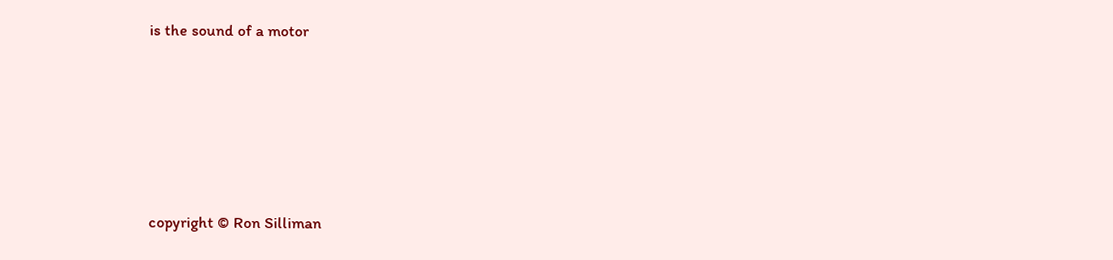is the sound of a motor







copyright © Ron Silliman